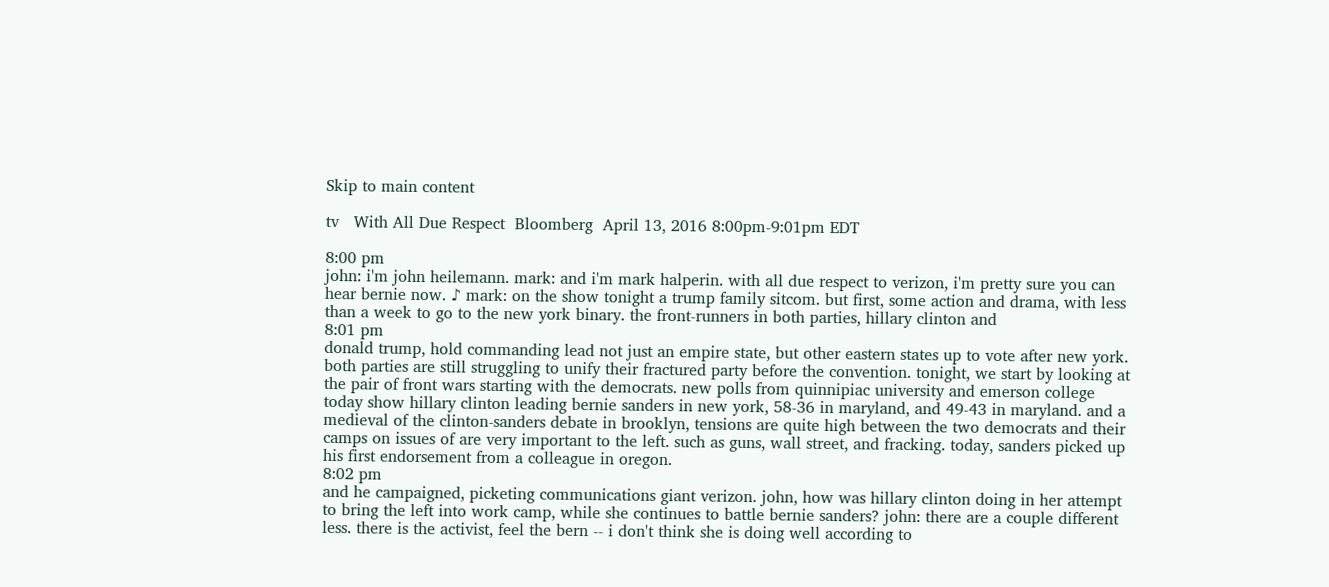Skip to main content

tv   With All Due Respect  Bloomberg  April 13, 2016 8:00pm-9:01pm EDT

8:00 pm
john: i'm john heilemann. mark: and i'm mark halperin. with all due respect to verizon, i'm pretty sure you can hear bernie now. ♪ mark: on the show tonight a trump family sitcom. but first, some action and drama, with less than a week to go to the new york binary. the front-runners in both parties, hillary clinton and
8:01 pm
donald trump, hold commanding lead not just an empire state, but other eastern states up to vote after new york. both parties are still struggling to unify their fractured party before the convention. tonight, we start by looking at the pair of front wars starting with the democrats. new polls from quinnipiac university and emerson college today show hillary clinton leading bernie sanders in new york, 58-36 in maryland, and 49-43 in maryland. and a medieval of the clinton-sanders debate in brooklyn, tensions are quite high between the two democrats and their camps on issues of are very important to the left. such as guns, wall street, and fracking. today, sanders picked up his first endorsement from a colleague in oregon.
8:02 pm
and he campaigned, picketing communications giant verizon. john, how was hillary clinton doing in her attempt to bring the left into work camp, while she continues to battle bernie sanders? john: there are a couple different less. there is the activist, feel the bern -- i don't think she is doing well according to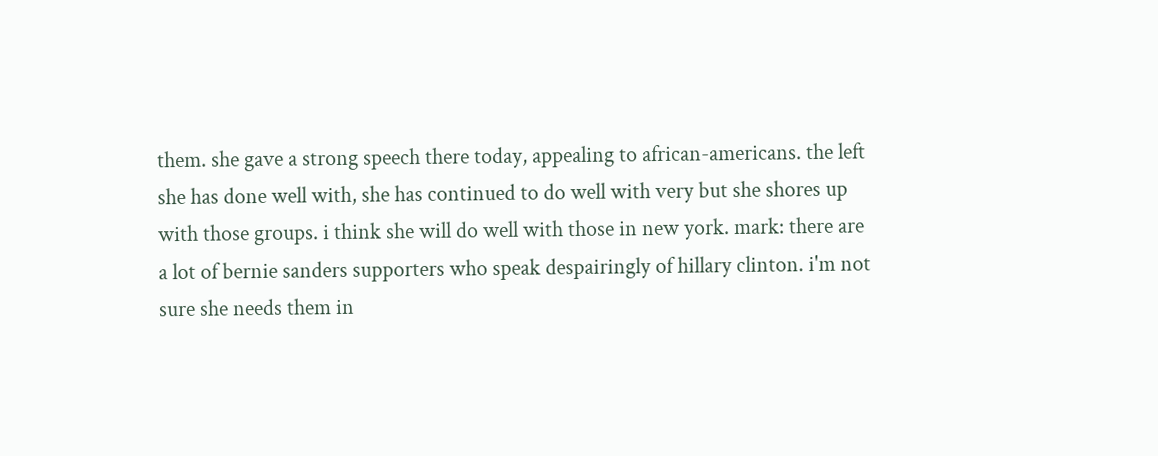them. she gave a strong speech there today, appealing to african-americans. the left she has done well with, she has continued to do well with very but she shores up with those groups. i think she will do well with those in new york. mark: there are a lot of bernie sanders supporters who speak despairingly of hillary clinton. i'm not sure she needs them in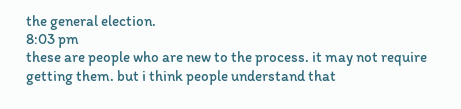the general election.
8:03 pm
these are people who are new to the process. it may not require getting them. but i think people understand that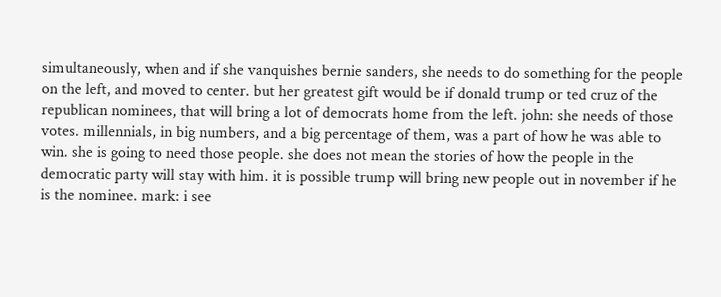simultaneously, when and if she vanquishes bernie sanders, she needs to do something for the people on the left, and moved to center. but her greatest gift would be if donald trump or ted cruz of the republican nominees, that will bring a lot of democrats home from the left. john: she needs of those votes. millennials, in big numbers, and a big percentage of them, was a part of how he was able to win. she is going to need those people. she does not mean the stories of how the people in the democratic party will stay with him. it is possible trump will bring new people out in november if he is the nominee. mark: i see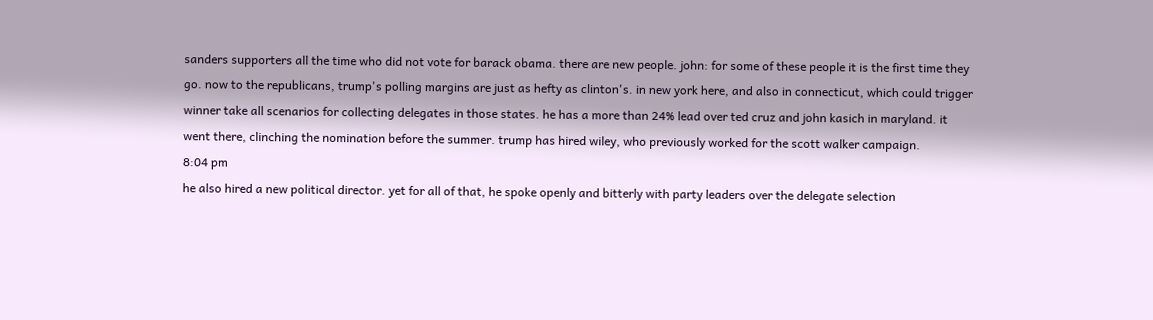sanders supporters all the time who did not vote for barack obama. there are new people. john: for some of these people it is the first time they go. now to the republicans, trump's polling margins are just as hefty as clinton's. in new york here, and also in connecticut, which could trigger winner take all scenarios for collecting delegates in those states. he has a more than 24% lead over ted cruz and john kasich in maryland. it went there, clinching the nomination before the summer. trump has hired wiley, who previously worked for the scott walker campaign.
8:04 pm
he also hired a new political director. yet for all of that, he spoke openly and bitterly with party leaders over the delegate selection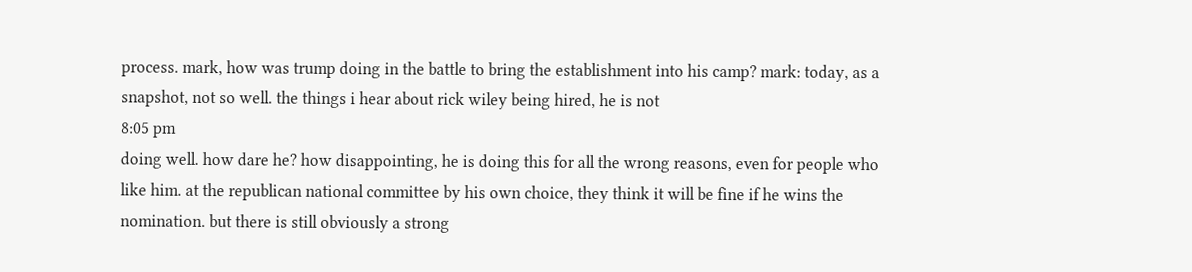process. mark, how was trump doing in the battle to bring the establishment into his camp? mark: today, as a snapshot, not so well. the things i hear about rick wiley being hired, he is not
8:05 pm
doing well. how dare he? how disappointing, he is doing this for all the wrong reasons, even for people who like him. at the republican national committee by his own choice, they think it will be fine if he wins the nomination. but there is still obviously a strong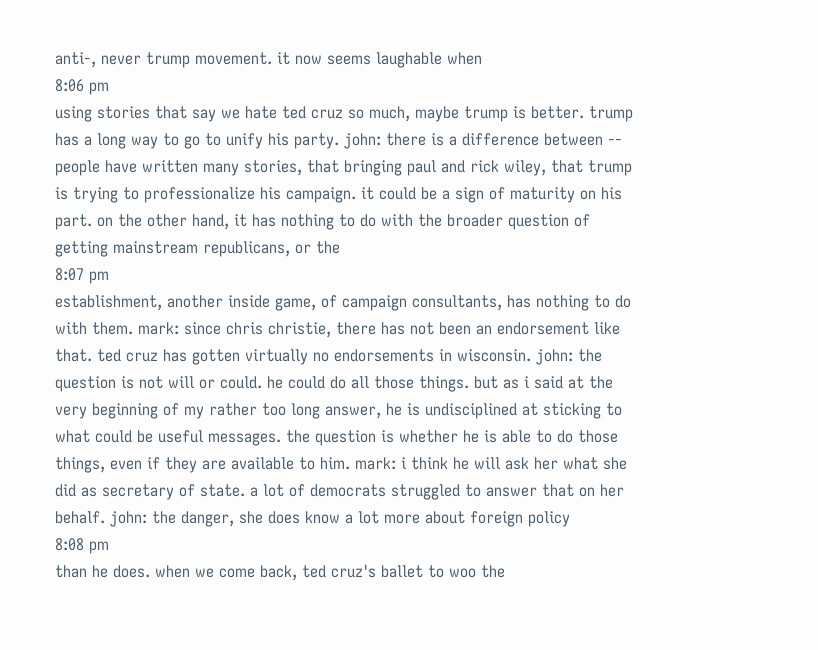anti-, never trump movement. it now seems laughable when
8:06 pm
using stories that say we hate ted cruz so much, maybe trump is better. trump has a long way to go to unify his party. john: there is a difference between -- people have written many stories, that bringing paul and rick wiley, that trump is trying to professionalize his campaign. it could be a sign of maturity on his part. on the other hand, it has nothing to do with the broader question of getting mainstream republicans, or the
8:07 pm
establishment, another inside game, of campaign consultants, has nothing to do with them. mark: since chris christie, there has not been an endorsement like that. ted cruz has gotten virtually no endorsements in wisconsin. john: the question is not will or could. he could do all those things. but as i said at the very beginning of my rather too long answer, he is undisciplined at sticking to what could be useful messages. the question is whether he is able to do those things, even if they are available to him. mark: i think he will ask her what she did as secretary of state. a lot of democrats struggled to answer that on her behalf. john: the danger, she does know a lot more about foreign policy
8:08 pm
than he does. when we come back, ted cruz's ballet to woo the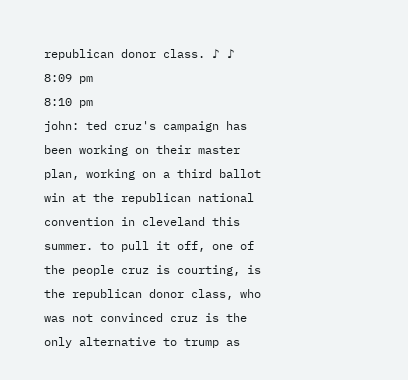republican donor class. ♪ ♪
8:09 pm
8:10 pm
john: ted cruz's campaign has been working on their master plan, working on a third ballot win at the republican national convention in cleveland this summer. to pull it off, one of the people cruz is courting, is the republican donor class, who was not convinced cruz is the only alternative to trump as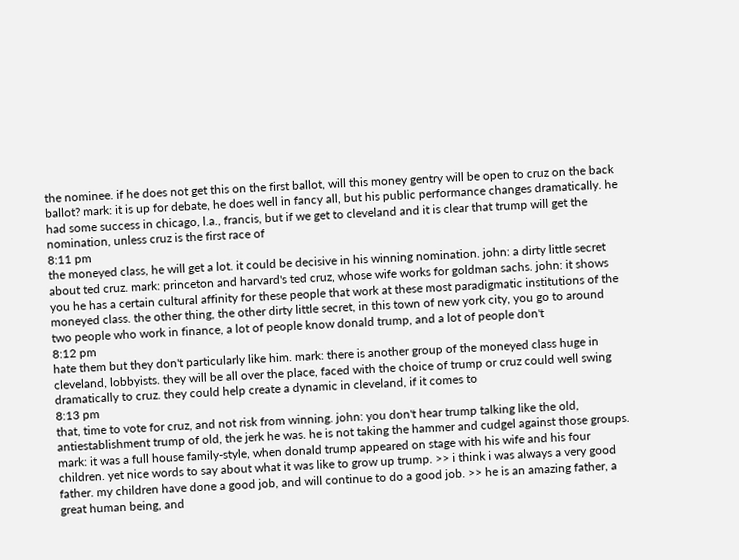the nominee. if he does not get this on the first ballot, will this money gentry will be open to cruz on the back ballot? mark: it is up for debate, he does well in fancy all, but his public performance changes dramatically. he had some success in chicago, l.a., francis, but if we get to cleveland and it is clear that trump will get the nomination, unless cruz is the first race of
8:11 pm
the moneyed class, he will get a lot. it could be decisive in his winning nomination. john: a dirty little secret about ted cruz. mark: princeton and harvard's ted cruz, whose wife works for goldman sachs. john: it shows you he has a certain cultural affinity for these people that work at these most paradigmatic institutions of the moneyed class. the other thing, the other dirty little secret, in this town of new york city, you go to around two people who work in finance, a lot of people know donald trump, and a lot of people don't
8:12 pm
hate them but they don't particularly like him. mark: there is another group of the moneyed class huge in cleveland, lobbyists. they will be all over the place, faced with the choice of trump or cruz could well swing dramatically to cruz. they could help create a dynamic in cleveland, if it comes to
8:13 pm
that, time to vote for cruz, and not risk from winning. john: you don't hear trump talking like the old, antiestablishment trump of old, the jerk he was. he is not taking the hammer and cudgel against those groups. mark: it was a full house family-style, when donald trump appeared on stage with his wife and his four children. yet nice words to say about what it was like to grow up trump. >> i think i was always a very good father. my children have done a good job, and will continue to do a good job. >> he is an amazing father, a great human being, and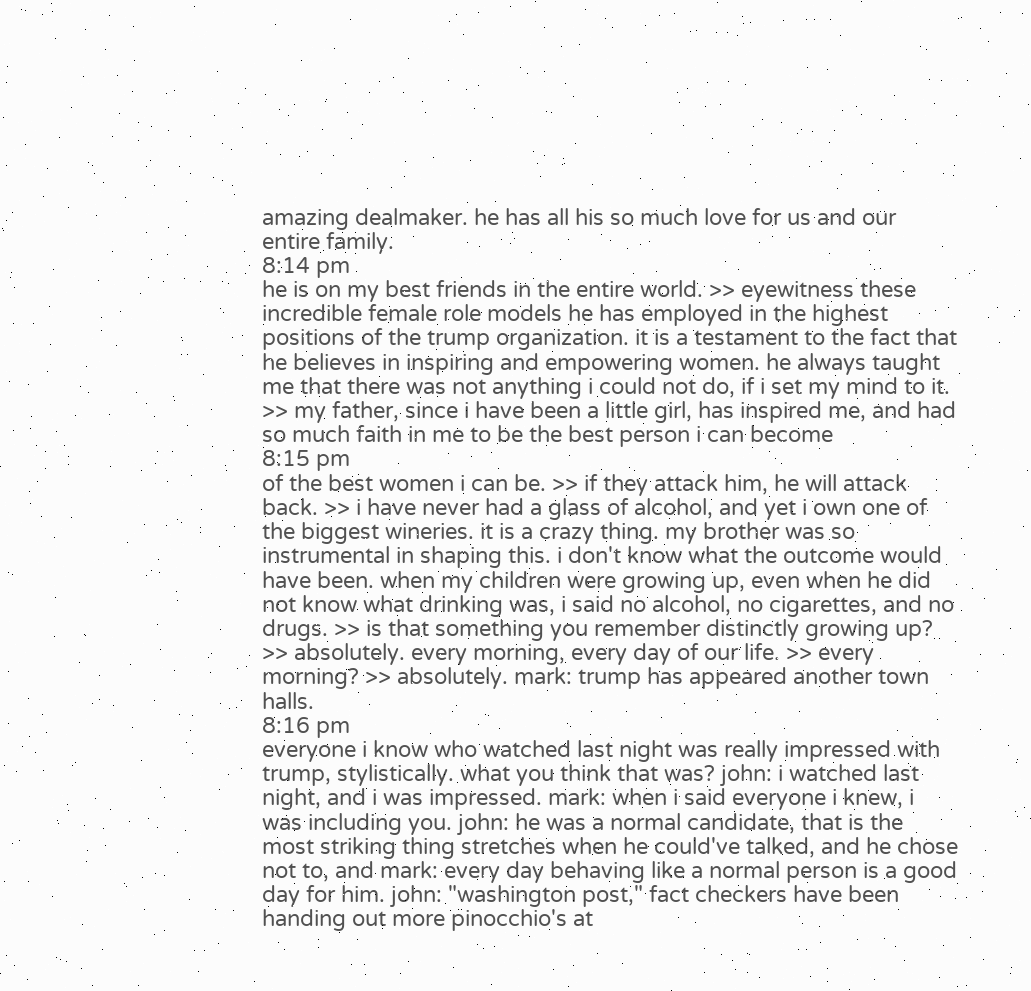amazing dealmaker. he has all his so much love for us and our entire family.
8:14 pm
he is on my best friends in the entire world. >> eyewitness these incredible female role models he has employed in the highest positions of the trump organization. it is a testament to the fact that he believes in inspiring and empowering women. he always taught me that there was not anything i could not do, if i set my mind to it. >> my father, since i have been a little girl, has inspired me, and had so much faith in me to be the best person i can become
8:15 pm
of the best women i can be. >> if they attack him, he will attack back. >> i have never had a glass of alcohol, and yet i own one of the biggest wineries. it is a crazy thing. my brother was so instrumental in shaping this. i don't know what the outcome would have been. when my children were growing up, even when he did not know what drinking was, i said no alcohol, no cigarettes, and no drugs. >> is that something you remember distinctly growing up? >> absolutely. every morning, every day of our life. >> every morning? >> absolutely. mark: trump has appeared another town halls.
8:16 pm
everyone i know who watched last night was really impressed with trump, stylistically. what you think that was? john: i watched last night, and i was impressed. mark: when i said everyone i knew, i was including you. john: he was a normal candidate, that is the most striking thing stretches when he could've talked, and he chose not to, and mark: every day behaving like a normal person is a good day for him. john: "washington post," fact checkers have been handing out more pinocchio's at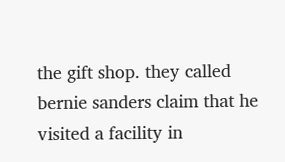the gift shop. they called bernie sanders claim that he visited a facility in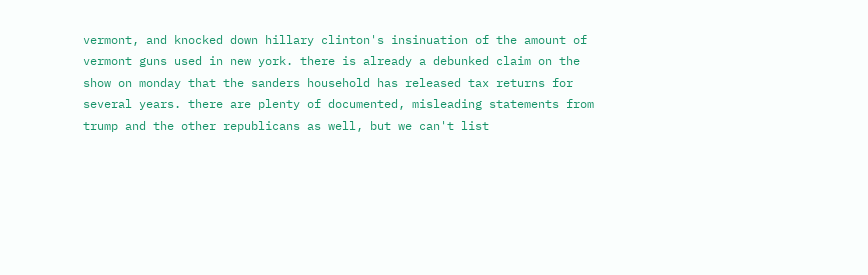vermont, and knocked down hillary clinton's insinuation of the amount of vermont guns used in new york. there is already a debunked claim on the show on monday that the sanders household has released tax returns for several years. there are plenty of documented, misleading statements from trump and the other republicans as well, but we can't list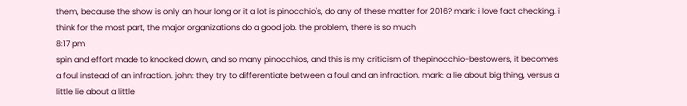them, because the show is only an hour long or it a lot is pinocchio's, do any of these matter for 2016? mark: i love fact checking. i think for the most part, the major organizations do a good job. the problem, there is so much
8:17 pm
spin and effort made to knocked down, and so many pinocchios, and this is my criticism of thepinocchio-bestowers, it becomes a foul instead of an infraction. john: they try to differentiate between a foul and an infraction. mark: a lie about big thing, versus a little lie about a little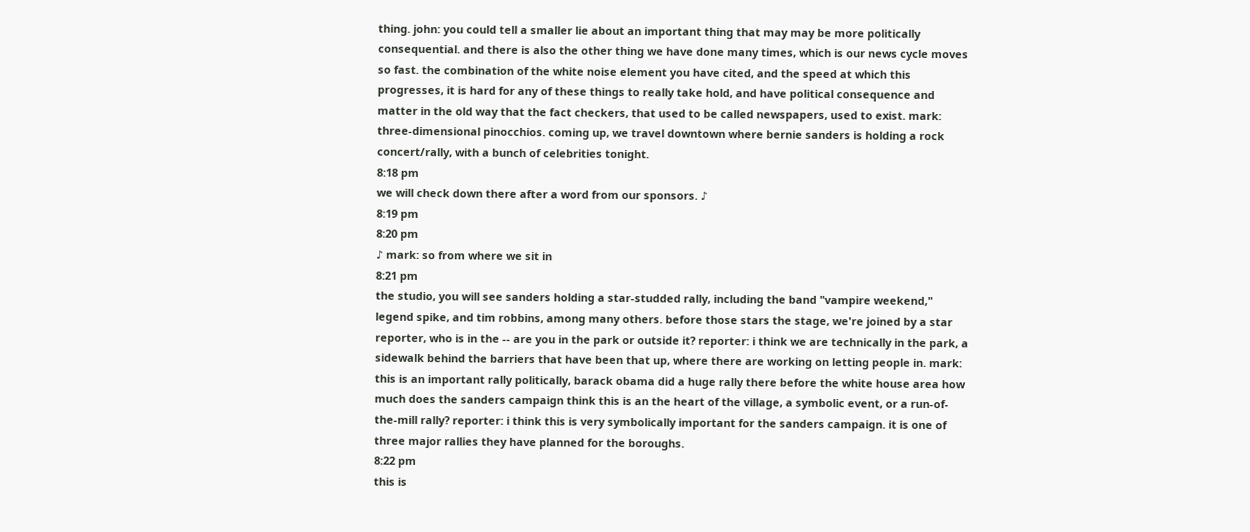thing. john: you could tell a smaller lie about an important thing that may may be more politically consequential. and there is also the other thing we have done many times, which is our news cycle moves so fast. the combination of the white noise element you have cited, and the speed at which this progresses, it is hard for any of these things to really take hold, and have political consequence and matter in the old way that the fact checkers, that used to be called newspapers, used to exist. mark: three-dimensional pinocchios. coming up, we travel downtown where bernie sanders is holding a rock concert/rally, with a bunch of celebrities tonight.
8:18 pm
we will check down there after a word from our sponsors. ♪
8:19 pm
8:20 pm
♪ mark: so from where we sit in
8:21 pm
the studio, you will see sanders holding a star-studded rally, including the band "vampire weekend," legend spike, and tim robbins, among many others. before those stars the stage, we're joined by a star reporter, who is in the -- are you in the park or outside it? reporter: i think we are technically in the park, a sidewalk behind the barriers that have been that up, where there are working on letting people in. mark: this is an important rally politically, barack obama did a huge rally there before the white house area how much does the sanders campaign think this is an the heart of the village, a symbolic event, or a run-of-the-mill rally? reporter: i think this is very symbolically important for the sanders campaign. it is one of three major rallies they have planned for the boroughs.
8:22 pm
this is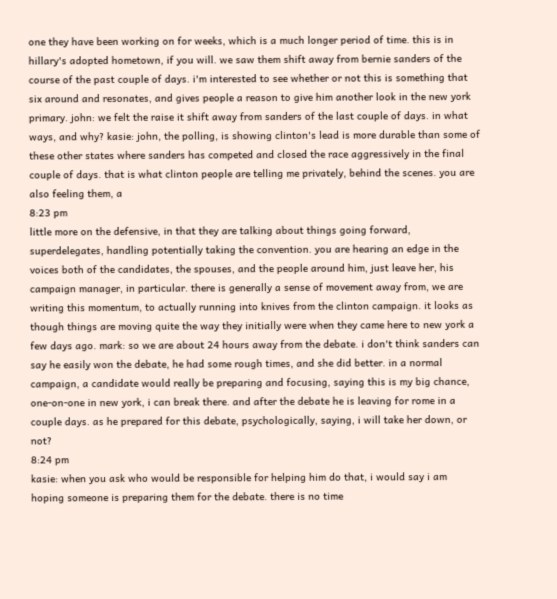one they have been working on for weeks, which is a much longer period of time. this is in hillary's adopted hometown, if you will. we saw them shift away from bernie sanders of the course of the past couple of days. i'm interested to see whether or not this is something that six around and resonates, and gives people a reason to give him another look in the new york primary. john: we felt the raise it shift away from sanders of the last couple of days. in what ways, and why? kasie: john, the polling, is showing clinton's lead is more durable than some of these other states where sanders has competed and closed the race aggressively in the final couple of days. that is what clinton people are telling me privately, behind the scenes. you are also feeling them, a
8:23 pm
little more on the defensive, in that they are talking about things going forward, superdelegates, handling potentially taking the convention. you are hearing an edge in the voices both of the candidates, the spouses, and the people around him, just leave her, his campaign manager, in particular. there is generally a sense of movement away from, we are writing this momentum, to actually running into knives from the clinton campaign. it looks as though things are moving quite the way they initially were when they came here to new york a few days ago. mark: so we are about 24 hours away from the debate. i don't think sanders can say he easily won the debate, he had some rough times, and she did better. in a normal campaign, a candidate would really be preparing and focusing, saying this is my big chance, one-on-one in new york, i can break there. and after the debate he is leaving for rome in a couple days. as he prepared for this debate, psychologically, saying, i will take her down, or not?
8:24 pm
kasie: when you ask who would be responsible for helping him do that, i would say i am hoping someone is preparing them for the debate. there is no time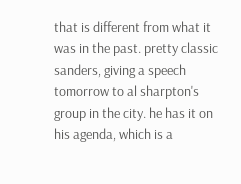that is different from what it was in the past. pretty classic sanders, giving a speech tomorrow to al sharpton's group in the city. he has it on his agenda, which is a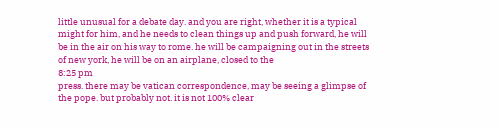little unusual for a debate day. and you are right, whether it is a typical might for him, and he needs to clean things up and push forward, he will be in the air on his way to rome. he will be campaigning out in the streets of new york, he will be on an airplane, closed to the
8:25 pm
press. there may be vatican correspondence, may be seeing a glimpse of the pope. but probably not. it is not 100% clear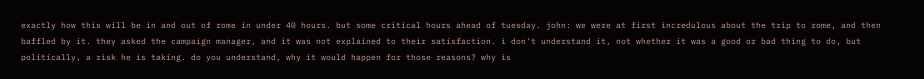exactly how this will be in and out of rome in under 40 hours. but some critical hours ahead of tuesday. john: we were at first incredulous about the trip to rome, and then baffled by it. they asked the campaign manager, and it was not explained to their satisfaction. i don't understand it, not whether it was a good or bad thing to do, but politically, a risk he is taking. do you understand, why it would happen for those reasons? why is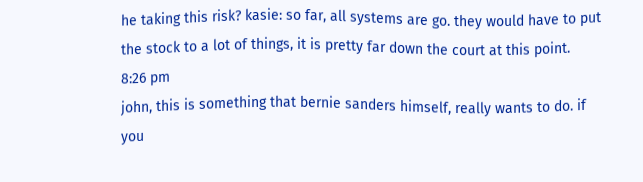he taking this risk? kasie: so far, all systems are go. they would have to put the stock to a lot of things, it is pretty far down the court at this point.
8:26 pm
john, this is something that bernie sanders himself, really wants to do. if you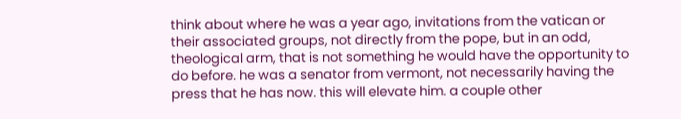think about where he was a year ago, invitations from the vatican or their associated groups, not directly from the pope, but in an odd, theological arm, that is not something he would have the opportunity to do before. he was a senator from vermont, not necessarily having the press that he has now. this will elevate him. a couple other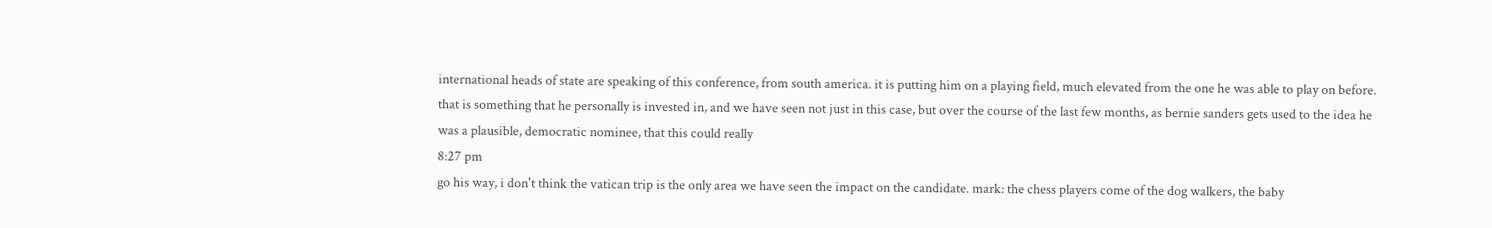international heads of state are speaking of this conference, from south america. it is putting him on a playing field, much elevated from the one he was able to play on before. that is something that he personally is invested in, and we have seen not just in this case, but over the course of the last few months, as bernie sanders gets used to the idea he was a plausible, democratic nominee, that this could really
8:27 pm
go his way, i don't think the vatican trip is the only area we have seen the impact on the candidate. mark: the chess players come of the dog walkers, the baby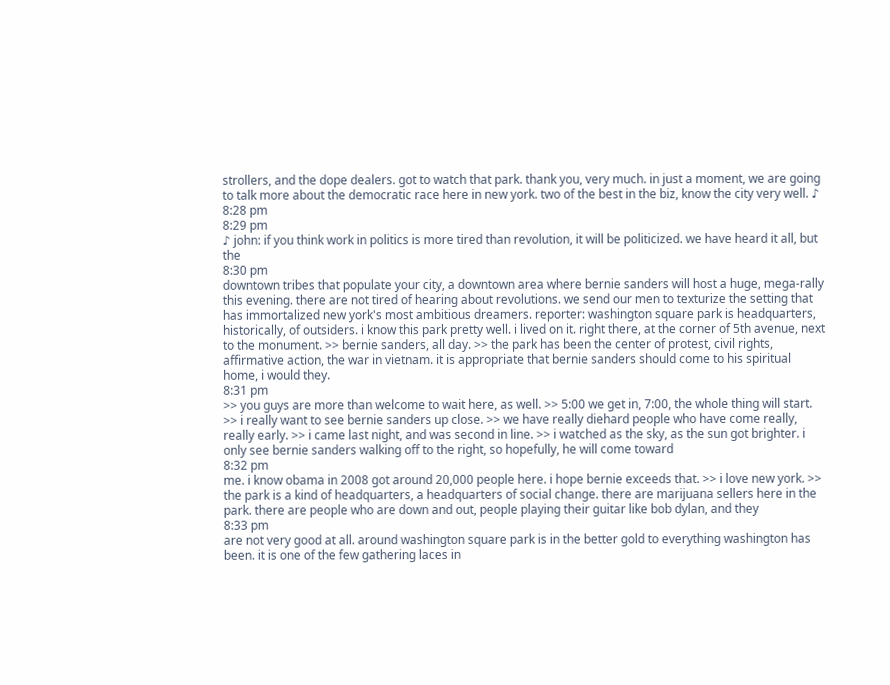strollers, and the dope dealers. got to watch that park. thank you, very much. in just a moment, we are going to talk more about the democratic race here in new york. two of the best in the biz, know the city very well. ♪
8:28 pm
8:29 pm
♪ john: if you think work in politics is more tired than revolution, it will be politicized. we have heard it all, but the
8:30 pm
downtown tribes that populate your city, a downtown area where bernie sanders will host a huge, mega-rally this evening. there are not tired of hearing about revolutions. we send our men to texturize the setting that has immortalized new york's most ambitious dreamers. reporter: washington square park is headquarters, historically, of outsiders. i know this park pretty well. i lived on it. right there, at the corner of 5th avenue, next to the monument. >> bernie sanders, all day. >> the park has been the center of protest, civil rights, affirmative action, the war in vietnam. it is appropriate that bernie sanders should come to his spiritual home, i would they.
8:31 pm
>> you guys are more than welcome to wait here, as well. >> 5:00 we get in, 7:00, the whole thing will start. >> i really want to see bernie sanders up close. >> we have really diehard people who have come really, really early. >> i came last night, and was second in line. >> i watched as the sky, as the sun got brighter. i only see bernie sanders walking off to the right, so hopefully, he will come toward
8:32 pm
me. i know obama in 2008 got around 20,000 people here. i hope bernie exceeds that. >> i love new york. >> the park is a kind of headquarters, a headquarters of social change. there are marijuana sellers here in the park. there are people who are down and out, people playing their guitar like bob dylan, and they
8:33 pm
are not very good at all. around washington square park is in the better gold to everything washington has been. it is one of the few gathering laces in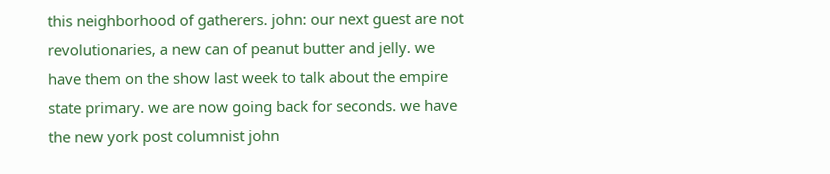this neighborhood of gatherers. john: our next guest are not revolutionaries, a new can of peanut butter and jelly. we have them on the show last week to talk about the empire state primary. we are now going back for seconds. we have the new york post columnist john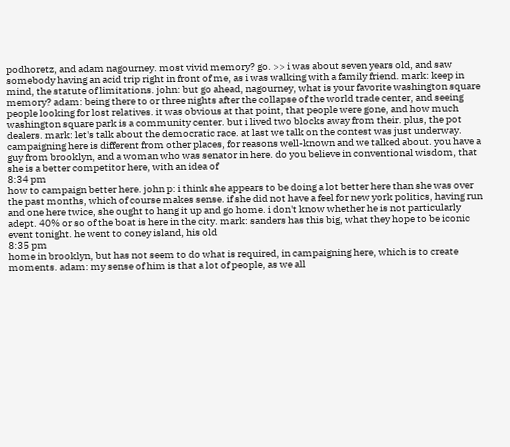podhoretz, and adam nagourney. most vivid memory? go. >> i was about seven years old, and saw somebody having an acid trip right in front of me, as i was walking with a family friend. mark: keep in mind, the statute of limitations. john: but go ahead, nagourney, what is your favorite washington square memory? adam: being there to or three nights after the collapse of the world trade center, and seeing people looking for lost relatives. it was obvious at that point, that people were gone, and how much washington square park is a community center. but i lived two blocks away from their. plus, the pot dealers. mark: let's talk about the democratic race. at last we talk on the contest was just underway. campaigning here is different from other places, for reasons well-known and we talked about. you have a guy from brooklyn, and a woman who was senator in here. do you believe in conventional wisdom, that she is a better competitor here, with an idea of
8:34 pm
how to campaign better here. john p: i think she appears to be doing a lot better here than she was over the past months, which of course makes sense. if she did not have a feel for new york politics, having run and one here twice, she ought to hang it up and go home. i don't know whether he is not particularly adept. 40% or so of the boat is here in the city. mark: sanders has this big, what they hope to be iconic event tonight. he went to coney island, his old
8:35 pm
home in brooklyn, but has not seem to do what is required, in campaigning here, which is to create moments. adam: my sense of him is that a lot of people, as we all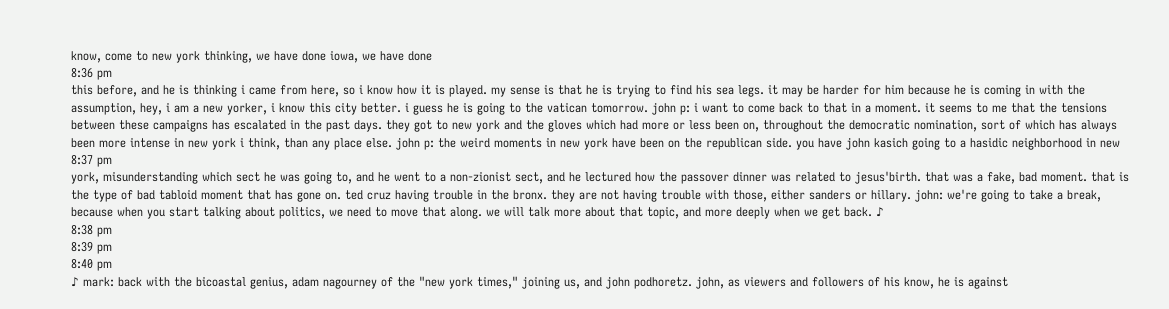know, come to new york thinking, we have done iowa, we have done
8:36 pm
this before, and he is thinking i came from here, so i know how it is played. my sense is that he is trying to find his sea legs. it may be harder for him because he is coming in with the assumption, hey, i am a new yorker, i know this city better. i guess he is going to the vatican tomorrow. john p: i want to come back to that in a moment. it seems to me that the tensions between these campaigns has escalated in the past days. they got to new york and the gloves which had more or less been on, throughout the democratic nomination, sort of which has always been more intense in new york i think, than any place else. john p: the weird moments in new york have been on the republican side. you have john kasich going to a hasidic neighborhood in new
8:37 pm
york, misunderstanding which sect he was going to, and he went to a non-zionist sect, and he lectured how the passover dinner was related to jesus'birth. that was a fake, bad moment. that is the type of bad tabloid moment that has gone on. ted cruz having trouble in the bronx. they are not having trouble with those, either sanders or hillary. john: we're going to take a break, because when you start talking about politics, we need to move that along. we will talk more about that topic, and more deeply when we get back. ♪
8:38 pm
8:39 pm
8:40 pm
♪ mark: back with the bicoastal genius, adam nagourney of the "new york times," joining us, and john podhoretz. john, as viewers and followers of his know, he is against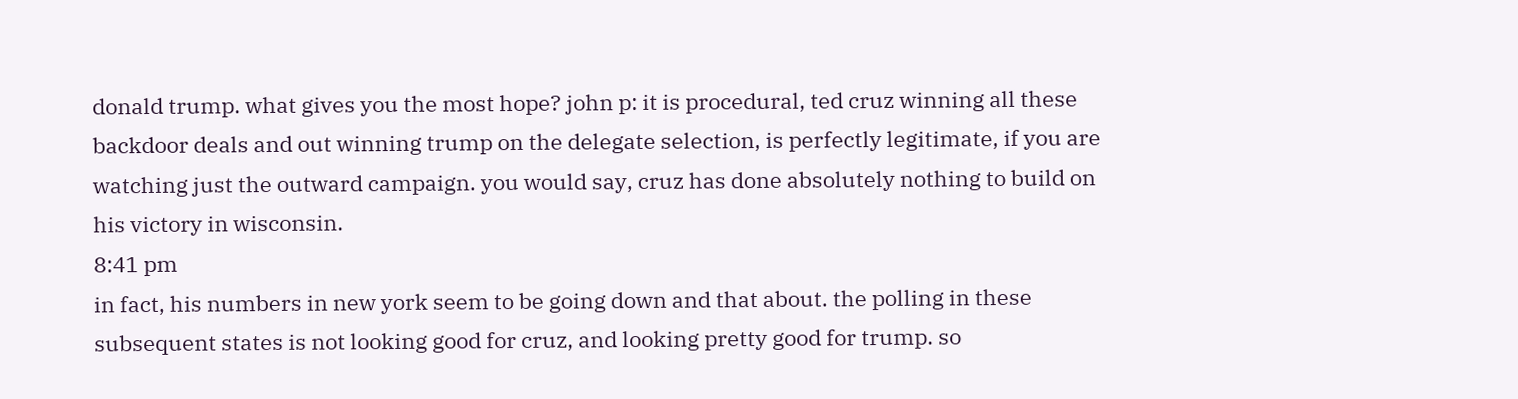donald trump. what gives you the most hope? john p: it is procedural, ted cruz winning all these backdoor deals and out winning trump on the delegate selection, is perfectly legitimate, if you are watching just the outward campaign. you would say, cruz has done absolutely nothing to build on his victory in wisconsin.
8:41 pm
in fact, his numbers in new york seem to be going down and that about. the polling in these subsequent states is not looking good for cruz, and looking pretty good for trump. so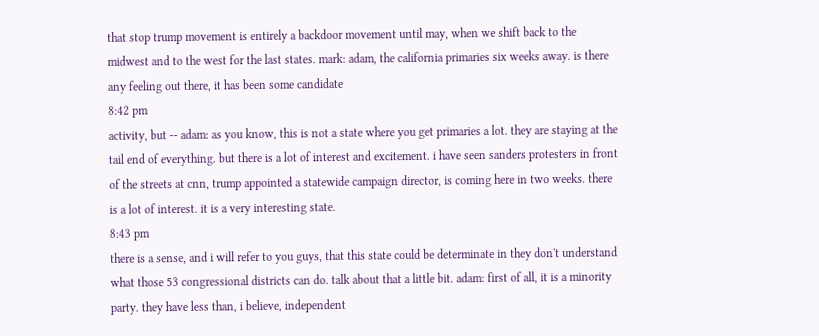that stop trump movement is entirely a backdoor movement until may, when we shift back to the midwest and to the west for the last states. mark: adam, the california primaries six weeks away. is there any feeling out there, it has been some candidate
8:42 pm
activity, but -- adam: as you know, this is not a state where you get primaries a lot. they are staying at the tail end of everything. but there is a lot of interest and excitement. i have seen sanders protesters in front of the streets at cnn, trump appointed a statewide campaign director, is coming here in two weeks. there is a lot of interest. it is a very interesting state.
8:43 pm
there is a sense, and i will refer to you guys, that this state could be determinate in they don't understand what those 53 congressional districts can do. talk about that a little bit. adam: first of all, it is a minority party. they have less than, i believe, independent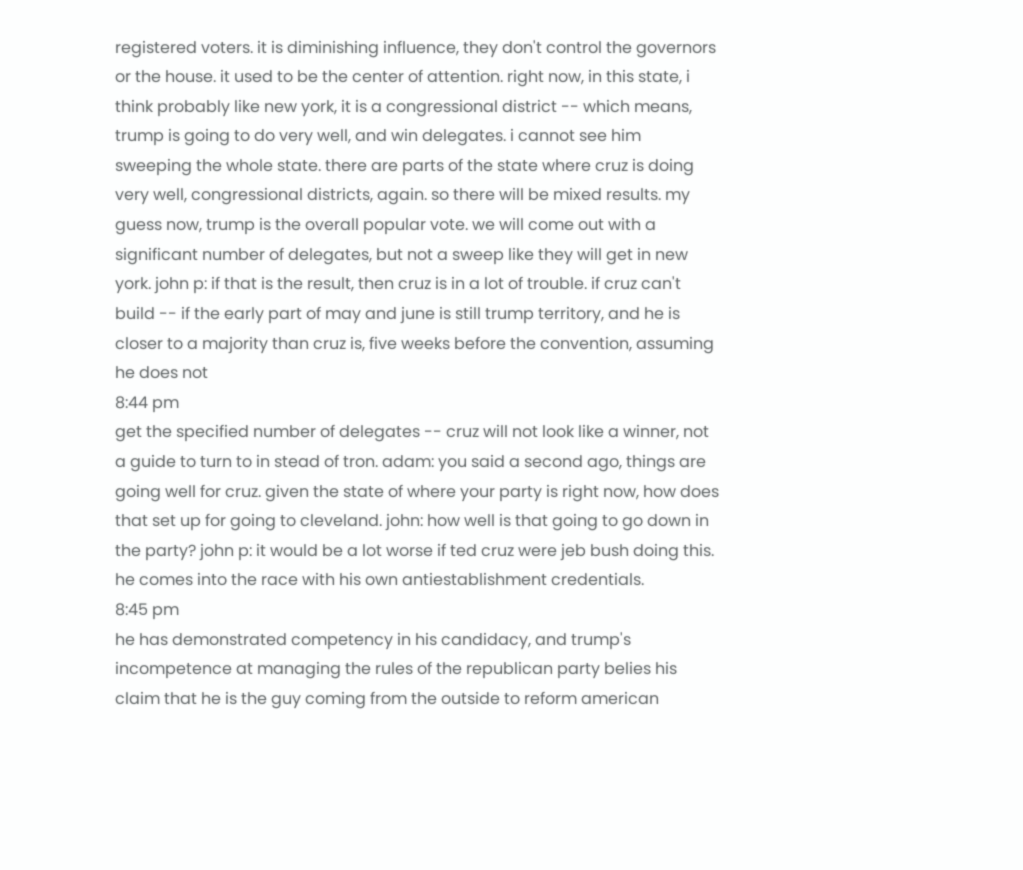registered voters. it is diminishing influence, they don't control the governors or the house. it used to be the center of attention. right now, in this state, i think probably like new york, it is a congressional district -- which means, trump is going to do very well, and win delegates. i cannot see him sweeping the whole state. there are parts of the state where cruz is doing very well, congressional districts, again. so there will be mixed results. my guess now, trump is the overall popular vote. we will come out with a significant number of delegates, but not a sweep like they will get in new york. john p: if that is the result, then cruz is in a lot of trouble. if cruz can't build -- if the early part of may and june is still trump territory, and he is closer to a majority than cruz is, five weeks before the convention, assuming he does not
8:44 pm
get the specified number of delegates -- cruz will not look like a winner, not a guide to turn to in stead of tron. adam: you said a second ago, things are going well for cruz. given the state of where your party is right now, how does that set up for going to cleveland. john: how well is that going to go down in the party? john p: it would be a lot worse if ted cruz were jeb bush doing this. he comes into the race with his own antiestablishment credentials.
8:45 pm
he has demonstrated competency in his candidacy, and trump's incompetence at managing the rules of the republican party belies his claim that he is the guy coming from the outside to reform american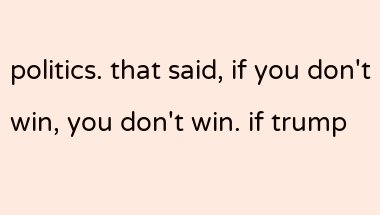politics. that said, if you don't win, you don't win. if trump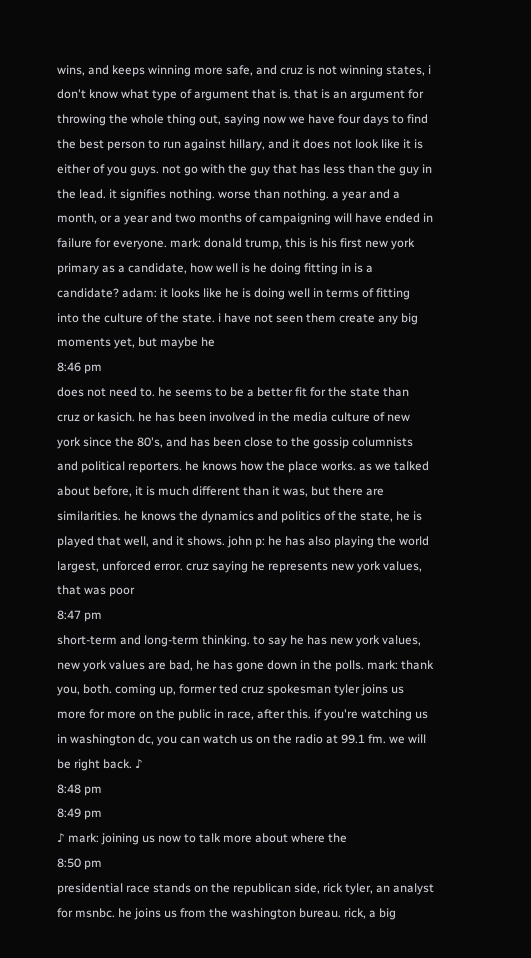wins, and keeps winning more safe, and cruz is not winning states, i don't know what type of argument that is. that is an argument for throwing the whole thing out, saying now we have four days to find the best person to run against hillary, and it does not look like it is either of you guys. not go with the guy that has less than the guy in the lead. it signifies nothing. worse than nothing. a year and a month, or a year and two months of campaigning will have ended in failure for everyone. mark: donald trump, this is his first new york primary as a candidate, how well is he doing fitting in is a candidate? adam: it looks like he is doing well in terms of fitting into the culture of the state. i have not seen them create any big moments yet, but maybe he
8:46 pm
does not need to. he seems to be a better fit for the state than cruz or kasich. he has been involved in the media culture of new york since the 80's, and has been close to the gossip columnists and political reporters. he knows how the place works. as we talked about before, it is much different than it was, but there are similarities. he knows the dynamics and politics of the state, he is played that well, and it shows. john p: he has also playing the world largest, unforced error. cruz saying he represents new york values, that was poor
8:47 pm
short-term and long-term thinking. to say he has new york values, new york values are bad, he has gone down in the polls. mark: thank you, both. coming up, former ted cruz spokesman tyler joins us more for more on the public in race, after this. if you're watching us in washington dc, you can watch us on the radio at 99.1 fm. we will be right back. ♪
8:48 pm
8:49 pm
♪ mark: joining us now to talk more about where the
8:50 pm
presidential race stands on the republican side, rick tyler, an analyst for msnbc. he joins us from the washington bureau. rick, a big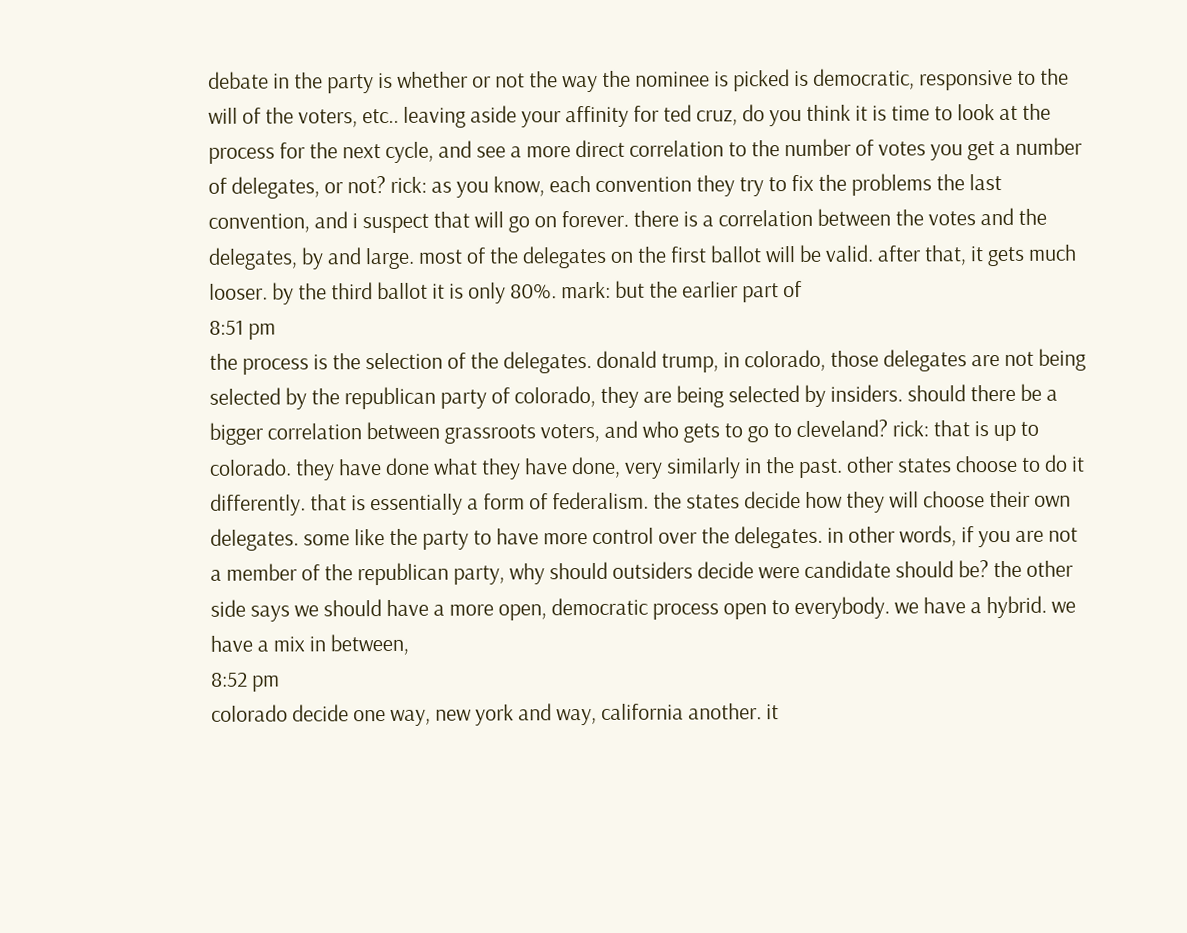debate in the party is whether or not the way the nominee is picked is democratic, responsive to the will of the voters, etc.. leaving aside your affinity for ted cruz, do you think it is time to look at the process for the next cycle, and see a more direct correlation to the number of votes you get a number of delegates, or not? rick: as you know, each convention they try to fix the problems the last convention, and i suspect that will go on forever. there is a correlation between the votes and the delegates, by and large. most of the delegates on the first ballot will be valid. after that, it gets much looser. by the third ballot it is only 80%. mark: but the earlier part of
8:51 pm
the process is the selection of the delegates. donald trump, in colorado, those delegates are not being selected by the republican party of colorado, they are being selected by insiders. should there be a bigger correlation between grassroots voters, and who gets to go to cleveland? rick: that is up to colorado. they have done what they have done, very similarly in the past. other states choose to do it differently. that is essentially a form of federalism. the states decide how they will choose their own delegates. some like the party to have more control over the delegates. in other words, if you are not a member of the republican party, why should outsiders decide were candidate should be? the other side says we should have a more open, democratic process open to everybody. we have a hybrid. we have a mix in between,
8:52 pm
colorado decide one way, new york and way, california another. it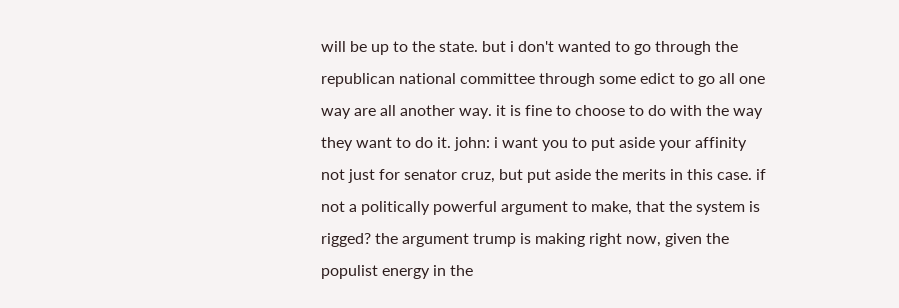will be up to the state. but i don't wanted to go through the republican national committee through some edict to go all one way are all another way. it is fine to choose to do with the way they want to do it. john: i want you to put aside your affinity not just for senator cruz, but put aside the merits in this case. if not a politically powerful argument to make, that the system is rigged? the argument trump is making right now, given the populist energy in the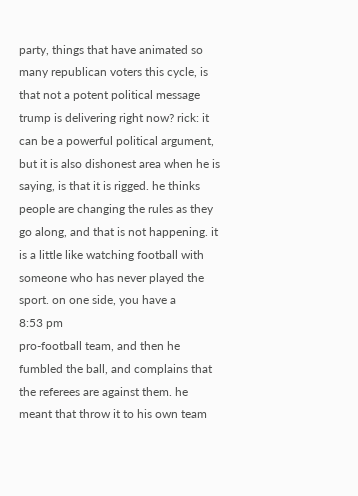party, things that have animated so many republican voters this cycle, is that not a potent political message trump is delivering right now? rick: it can be a powerful political argument, but it is also dishonest area when he is saying, is that it is rigged. he thinks people are changing the rules as they go along, and that is not happening. it is a little like watching football with someone who has never played the sport. on one side, you have a
8:53 pm
pro-football team, and then he fumbled the ball, and complains that the referees are against them. he meant that throw it to his own team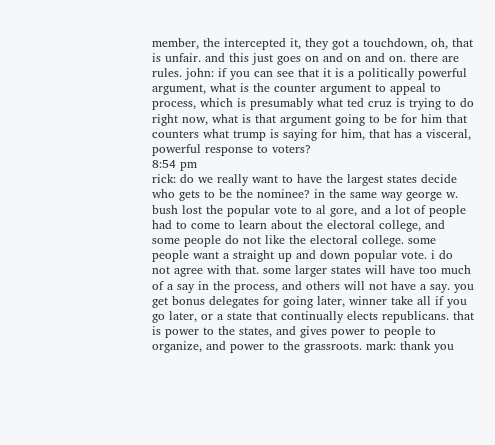member, the intercepted it, they got a touchdown, oh, that is unfair. and this just goes on and on and on. there are rules. john: if you can see that it is a politically powerful argument, what is the counter argument to appeal to process, which is presumably what ted cruz is trying to do right now, what is that argument going to be for him that counters what trump is saying for him, that has a visceral, powerful response to voters?
8:54 pm
rick: do we really want to have the largest states decide who gets to be the nominee? in the same way george w. bush lost the popular vote to al gore, and a lot of people had to come to learn about the electoral college, and some people do not like the electoral college. some people want a straight up and down popular vote. i do not agree with that. some larger states will have too much of a say in the process, and others will not have a say. you get bonus delegates for going later, winner take all if you go later, or a state that continually elects republicans. that is power to the states, and gives power to people to organize, and power to the grassroots. mark: thank you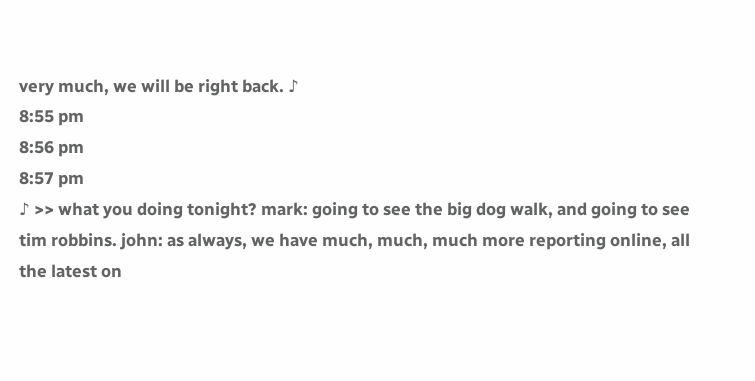very much, we will be right back. ♪
8:55 pm
8:56 pm
8:57 pm
♪ >> what you doing tonight? mark: going to see the big dog walk, and going to see tim robbins. john: as always, we have much, much, much more reporting online, all the latest on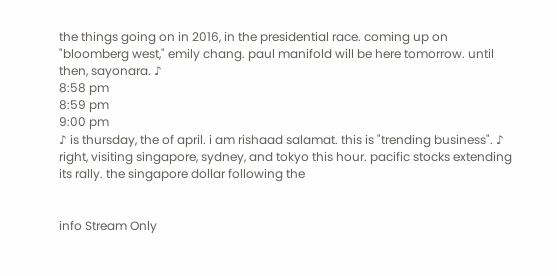the things going on in 2016, in the presidential race. coming up on "bloomberg west," emily chang. paul manifold will be here tomorrow. until then, sayonara. ♪
8:58 pm
8:59 pm
9:00 pm
♪ is thursday, the of april. i am rishaad salamat. this is "trending business". ♪ right, visiting singapore, sydney, and tokyo this hour. pacific stocks extending its rally. the singapore dollar following the


info Stream Only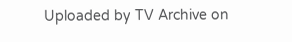Uploaded by TV Archive on